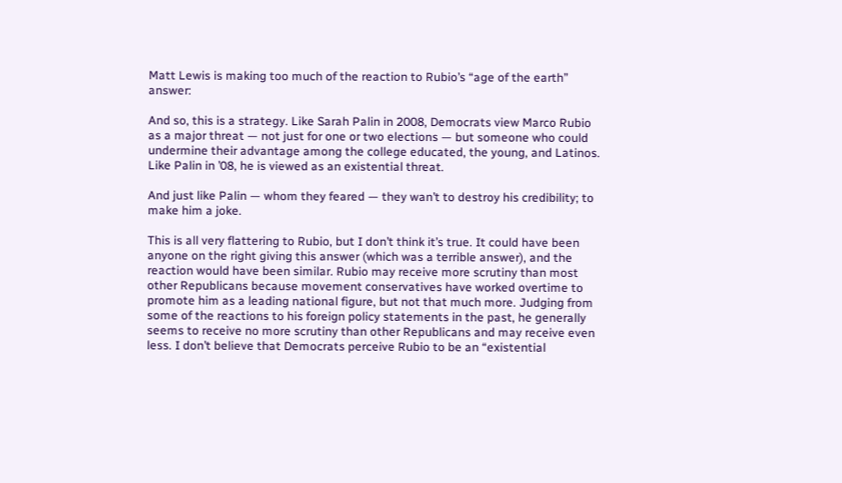Matt Lewis is making too much of the reaction to Rubio’s “age of the earth” answer:

And so, this is a strategy. Like Sarah Palin in 2008, Democrats view Marco Rubio as a major threat — not just for one or two elections — but someone who could undermine their advantage among the college educated, the young, and Latinos. Like Palin in ’08, he is viewed as an existential threat.

And just like Palin — whom they feared — they wan’t to destroy his credibility; to make him a joke.

This is all very flattering to Rubio, but I don’t think it’s true. It could have been anyone on the right giving this answer (which was a terrible answer), and the reaction would have been similar. Rubio may receive more scrutiny than most other Republicans because movement conservatives have worked overtime to promote him as a leading national figure, but not that much more. Judging from some of the reactions to his foreign policy statements in the past, he generally seems to receive no more scrutiny than other Republicans and may receive even less. I don’t believe that Democrats perceive Rubio to be an “existential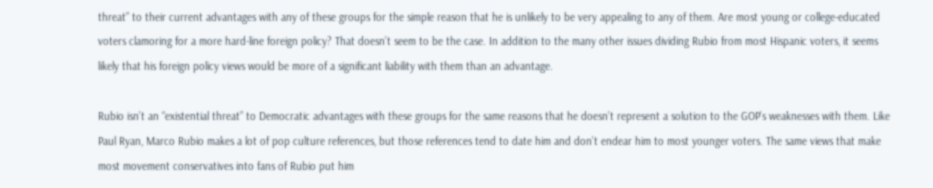threat” to their current advantages with any of these groups for the simple reason that he is unlikely to be very appealing to any of them. Are most young or college-educated voters clamoring for a more hard-line foreign policy? That doesn’t seem to be the case. In addition to the many other issues dividing Rubio from most Hispanic voters, it seems likely that his foreign policy views would be more of a significant liability with them than an advantage.

Rubio isn’t an “existential threat” to Democratic advantages with these groups for the same reasons that he doesn’t represent a solution to the GOP’s weaknesses with them. Like Paul Ryan, Marco Rubio makes a lot of pop culture references, but those references tend to date him and don’t endear him to most younger voters. The same views that make most movement conservatives into fans of Rubio put him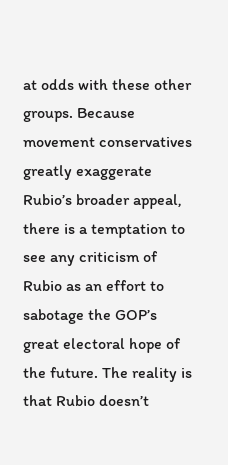at odds with these other groups. Because movement conservatives greatly exaggerate Rubio’s broader appeal, there is a temptation to see any criticism of Rubio as an effort to sabotage the GOP’s great electoral hope of the future. The reality is that Rubio doesn’t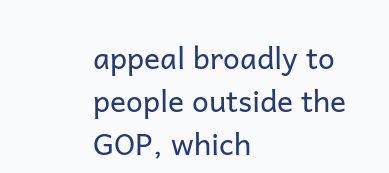appeal broadly to people outside the GOP, which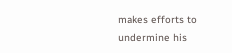makes efforts to undermine his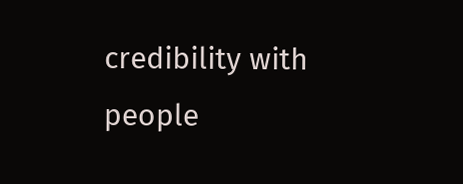credibility with people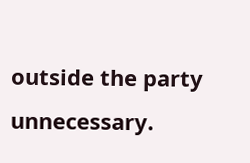outside the party unnecessary.